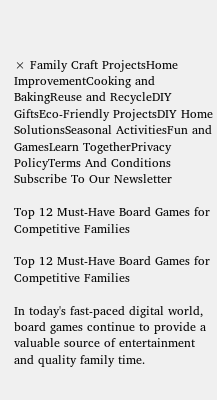× Family Craft ProjectsHome ImprovementCooking and BakingReuse and RecycleDIY GiftsEco-Friendly ProjectsDIY Home SolutionsSeasonal ActivitiesFun and GamesLearn TogetherPrivacy PolicyTerms And Conditions
Subscribe To Our Newsletter

Top 12 Must-Have Board Games for Competitive Families

Top 12 Must-Have Board Games for Competitive Families

In today's fast-paced digital world, board games continue to provide a valuable source of entertainment and quality family time.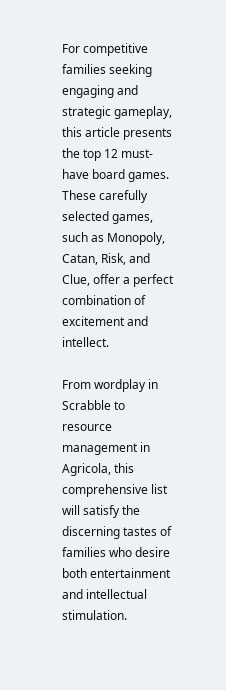For competitive families seeking engaging and strategic gameplay, this article presents the top 12 must-have board games. These carefully selected games, such as Monopoly, Catan, Risk, and Clue, offer a perfect combination of excitement and intellect.

From wordplay in Scrabble to resource management in Agricola, this comprehensive list will satisfy the discerning tastes of families who desire both entertainment and intellectual stimulation.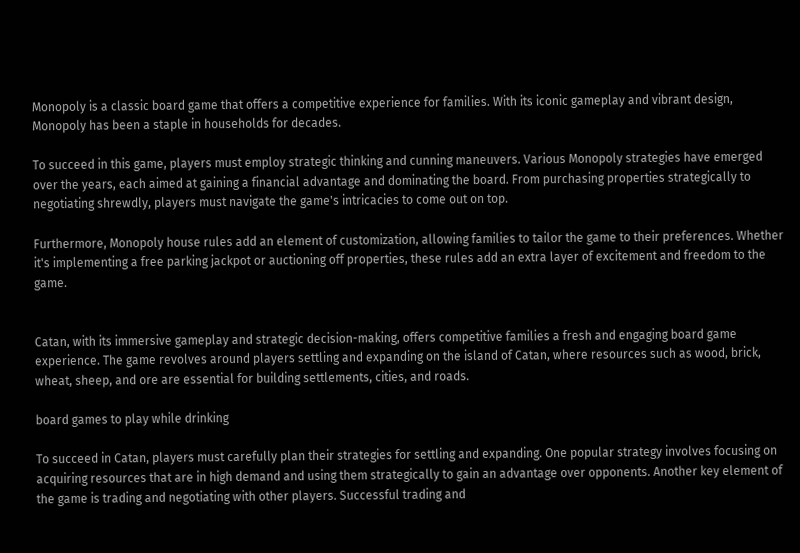Monopoly is a classic board game that offers a competitive experience for families. With its iconic gameplay and vibrant design, Monopoly has been a staple in households for decades.

To succeed in this game, players must employ strategic thinking and cunning maneuvers. Various Monopoly strategies have emerged over the years, each aimed at gaining a financial advantage and dominating the board. From purchasing properties strategically to negotiating shrewdly, players must navigate the game's intricacies to come out on top.

Furthermore, Monopoly house rules add an element of customization, allowing families to tailor the game to their preferences. Whether it's implementing a free parking jackpot or auctioning off properties, these rules add an extra layer of excitement and freedom to the game.


Catan, with its immersive gameplay and strategic decision-making, offers competitive families a fresh and engaging board game experience. The game revolves around players settling and expanding on the island of Catan, where resources such as wood, brick, wheat, sheep, and ore are essential for building settlements, cities, and roads.

board games to play while drinking

To succeed in Catan, players must carefully plan their strategies for settling and expanding. One popular strategy involves focusing on acquiring resources that are in high demand and using them strategically to gain an advantage over opponents. Another key element of the game is trading and negotiating with other players. Successful trading and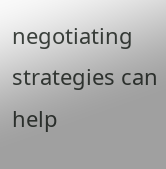negotiating strategies can help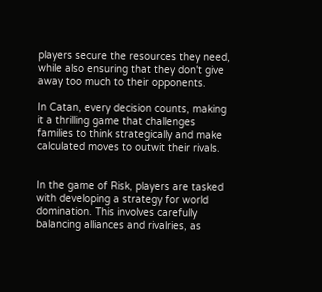players secure the resources they need, while also ensuring that they don't give away too much to their opponents.

In Catan, every decision counts, making it a thrilling game that challenges families to think strategically and make calculated moves to outwit their rivals.


In the game of Risk, players are tasked with developing a strategy for world domination. This involves carefully balancing alliances and rivalries, as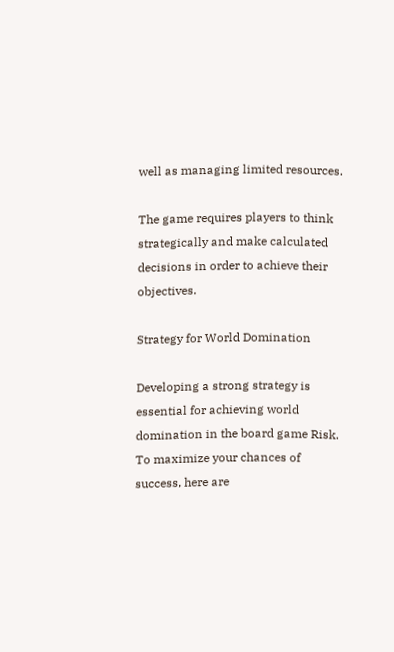well as managing limited resources.

The game requires players to think strategically and make calculated decisions in order to achieve their objectives.

Strategy for World Domination

Developing a strong strategy is essential for achieving world domination in the board game Risk. To maximize your chances of success, here are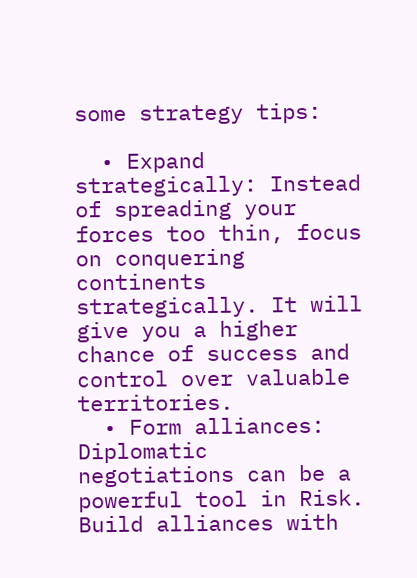some strategy tips:

  • Expand strategically: Instead of spreading your forces too thin, focus on conquering continents strategically. It will give you a higher chance of success and control over valuable territories.
  • Form alliances: Diplomatic negotiations can be a powerful tool in Risk. Build alliances with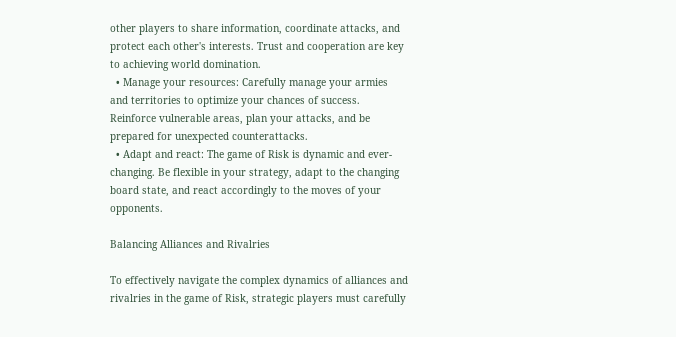other players to share information, coordinate attacks, and protect each other's interests. Trust and cooperation are key to achieving world domination.
  • Manage your resources: Carefully manage your armies and territories to optimize your chances of success. Reinforce vulnerable areas, plan your attacks, and be prepared for unexpected counterattacks.
  • Adapt and react: The game of Risk is dynamic and ever-changing. Be flexible in your strategy, adapt to the changing board state, and react accordingly to the moves of your opponents.

Balancing Alliances and Rivalries

To effectively navigate the complex dynamics of alliances and rivalries in the game of Risk, strategic players must carefully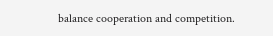balance cooperation and competition.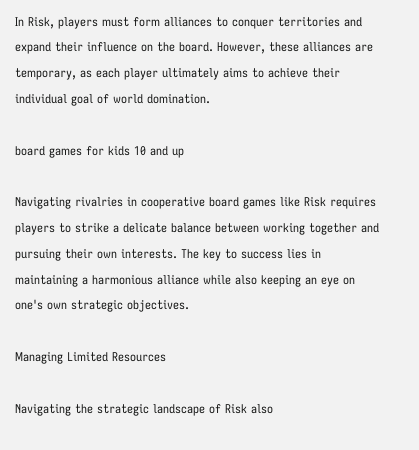In Risk, players must form alliances to conquer territories and expand their influence on the board. However, these alliances are temporary, as each player ultimately aims to achieve their individual goal of world domination.

board games for kids 10 and up

Navigating rivalries in cooperative board games like Risk requires players to strike a delicate balance between working together and pursuing their own interests. The key to success lies in maintaining a harmonious alliance while also keeping an eye on one's own strategic objectives.

Managing Limited Resources

Navigating the strategic landscape of Risk also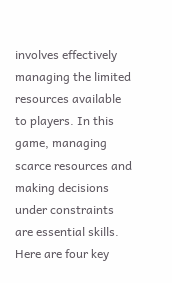involves effectively managing the limited resources available to players. In this game, managing scarce resources and making decisions under constraints are essential skills. Here are four key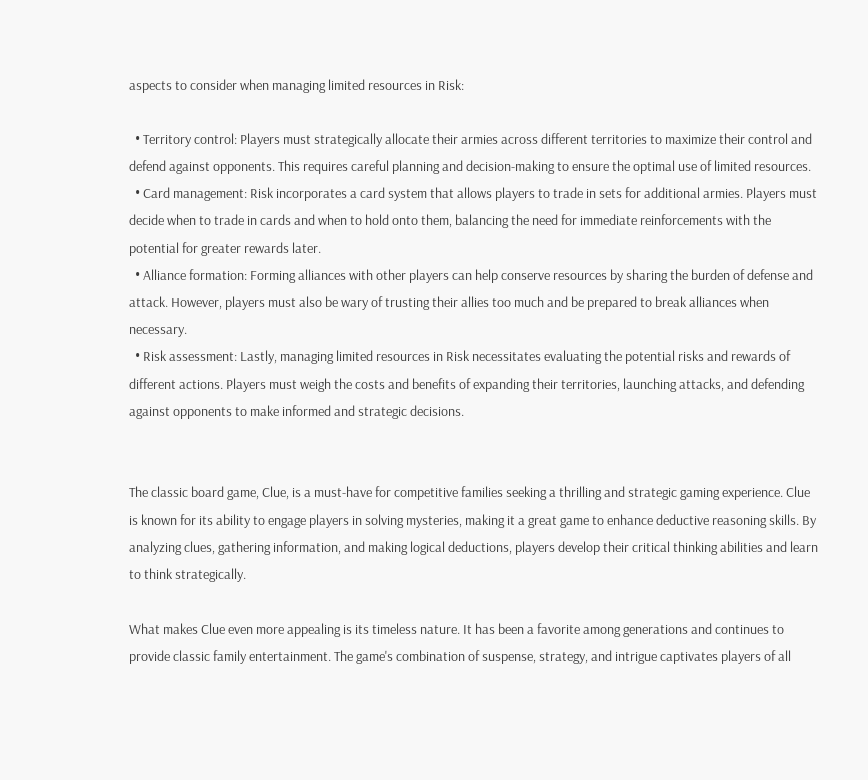aspects to consider when managing limited resources in Risk:

  • Territory control: Players must strategically allocate their armies across different territories to maximize their control and defend against opponents. This requires careful planning and decision-making to ensure the optimal use of limited resources.
  • Card management: Risk incorporates a card system that allows players to trade in sets for additional armies. Players must decide when to trade in cards and when to hold onto them, balancing the need for immediate reinforcements with the potential for greater rewards later.
  • Alliance formation: Forming alliances with other players can help conserve resources by sharing the burden of defense and attack. However, players must also be wary of trusting their allies too much and be prepared to break alliances when necessary.
  • Risk assessment: Lastly, managing limited resources in Risk necessitates evaluating the potential risks and rewards of different actions. Players must weigh the costs and benefits of expanding their territories, launching attacks, and defending against opponents to make informed and strategic decisions.


The classic board game, Clue, is a must-have for competitive families seeking a thrilling and strategic gaming experience. Clue is known for its ability to engage players in solving mysteries, making it a great game to enhance deductive reasoning skills. By analyzing clues, gathering information, and making logical deductions, players develop their critical thinking abilities and learn to think strategically.

What makes Clue even more appealing is its timeless nature. It has been a favorite among generations and continues to provide classic family entertainment. The game's combination of suspense, strategy, and intrigue captivates players of all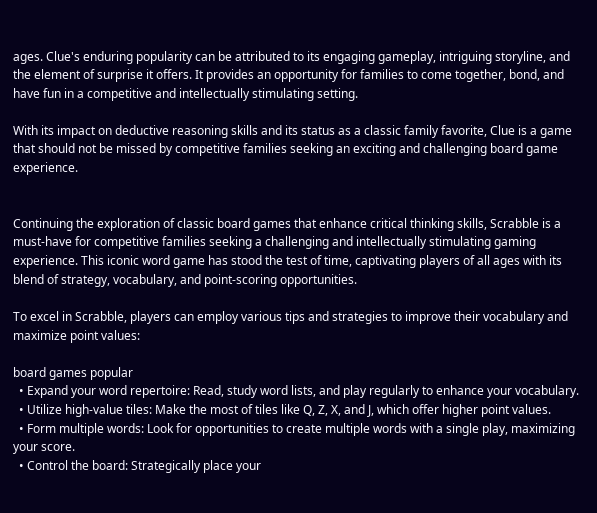ages. Clue's enduring popularity can be attributed to its engaging gameplay, intriguing storyline, and the element of surprise it offers. It provides an opportunity for families to come together, bond, and have fun in a competitive and intellectually stimulating setting.

With its impact on deductive reasoning skills and its status as a classic family favorite, Clue is a game that should not be missed by competitive families seeking an exciting and challenging board game experience.


Continuing the exploration of classic board games that enhance critical thinking skills, Scrabble is a must-have for competitive families seeking a challenging and intellectually stimulating gaming experience. This iconic word game has stood the test of time, captivating players of all ages with its blend of strategy, vocabulary, and point-scoring opportunities.

To excel in Scrabble, players can employ various tips and strategies to improve their vocabulary and maximize point values:

board games popular
  • Expand your word repertoire: Read, study word lists, and play regularly to enhance your vocabulary.
  • Utilize high-value tiles: Make the most of tiles like Q, Z, X, and J, which offer higher point values.
  • Form multiple words: Look for opportunities to create multiple words with a single play, maximizing your score.
  • Control the board: Strategically place your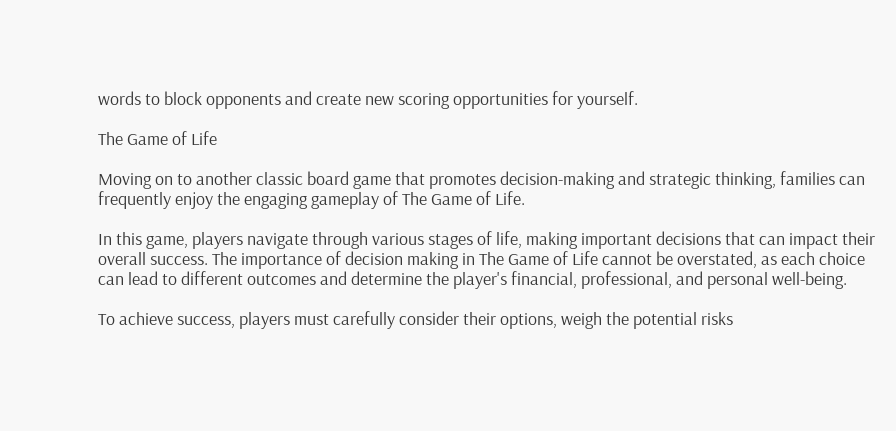words to block opponents and create new scoring opportunities for yourself.

The Game of Life

Moving on to another classic board game that promotes decision-making and strategic thinking, families can frequently enjoy the engaging gameplay of The Game of Life.

In this game, players navigate through various stages of life, making important decisions that can impact their overall success. The importance of decision making in The Game of Life cannot be overstated, as each choice can lead to different outcomes and determine the player's financial, professional, and personal well-being.

To achieve success, players must carefully consider their options, weigh the potential risks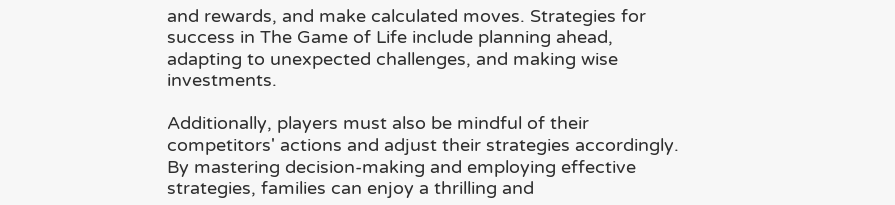and rewards, and make calculated moves. Strategies for success in The Game of Life include planning ahead, adapting to unexpected challenges, and making wise investments.

Additionally, players must also be mindful of their competitors' actions and adjust their strategies accordingly. By mastering decision-making and employing effective strategies, families can enjoy a thrilling and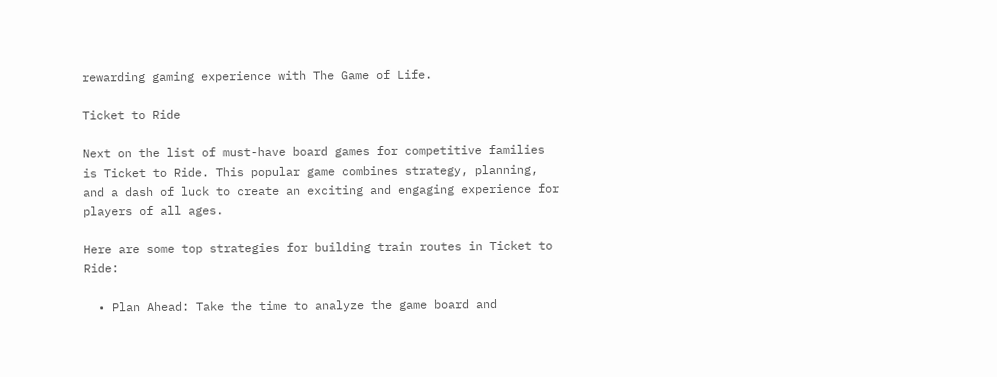rewarding gaming experience with The Game of Life.

Ticket to Ride

Next on the list of must-have board games for competitive families is Ticket to Ride. This popular game combines strategy, planning, and a dash of luck to create an exciting and engaging experience for players of all ages.

Here are some top strategies for building train routes in Ticket to Ride:

  • Plan Ahead: Take the time to analyze the game board and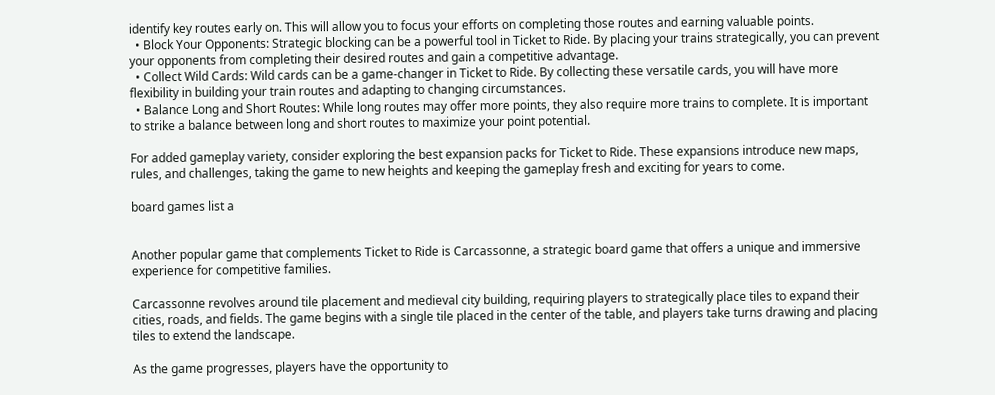identify key routes early on. This will allow you to focus your efforts on completing those routes and earning valuable points.
  • Block Your Opponents: Strategic blocking can be a powerful tool in Ticket to Ride. By placing your trains strategically, you can prevent your opponents from completing their desired routes and gain a competitive advantage.
  • Collect Wild Cards: Wild cards can be a game-changer in Ticket to Ride. By collecting these versatile cards, you will have more flexibility in building your train routes and adapting to changing circumstances.
  • Balance Long and Short Routes: While long routes may offer more points, they also require more trains to complete. It is important to strike a balance between long and short routes to maximize your point potential.

For added gameplay variety, consider exploring the best expansion packs for Ticket to Ride. These expansions introduce new maps, rules, and challenges, taking the game to new heights and keeping the gameplay fresh and exciting for years to come.

board games list a


Another popular game that complements Ticket to Ride is Carcassonne, a strategic board game that offers a unique and immersive experience for competitive families.

Carcassonne revolves around tile placement and medieval city building, requiring players to strategically place tiles to expand their cities, roads, and fields. The game begins with a single tile placed in the center of the table, and players take turns drawing and placing tiles to extend the landscape.

As the game progresses, players have the opportunity to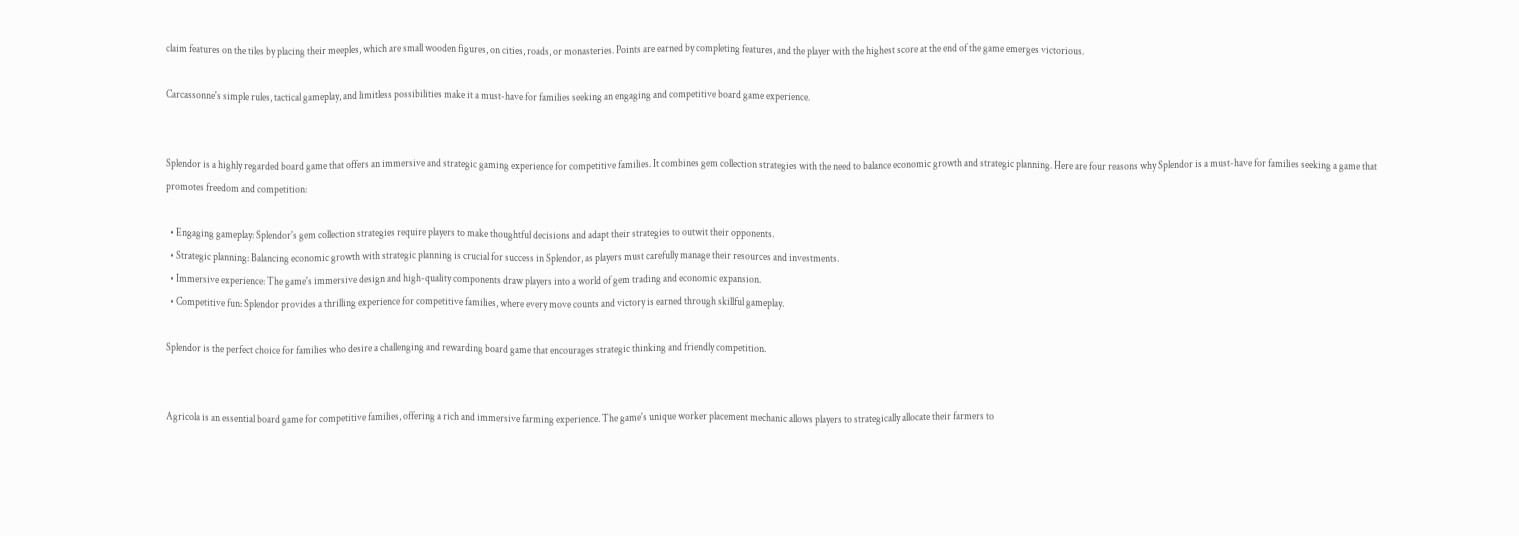claim features on the tiles by placing their meeples, which are small wooden figures, on cities, roads, or monasteries. Points are earned by completing features, and the player with the highest score at the end of the game emerges victorious.

Carcassonne's simple rules, tactical gameplay, and limitless possibilities make it a must-have for families seeking an engaging and competitive board game experience.


Splendor is a highly regarded board game that offers an immersive and strategic gaming experience for competitive families. It combines gem collection strategies with the need to balance economic growth and strategic planning. Here are four reasons why Splendor is a must-have for families seeking a game that promotes freedom and competition:

  • Engaging gameplay: Splendor's gem collection strategies require players to make thoughtful decisions and adapt their strategies to outwit their opponents.
  • Strategic planning: Balancing economic growth with strategic planning is crucial for success in Splendor, as players must carefully manage their resources and investments.
  • Immersive experience: The game's immersive design and high-quality components draw players into a world of gem trading and economic expansion.
  • Competitive fun: Splendor provides a thrilling experience for competitive families, where every move counts and victory is earned through skillful gameplay.

Splendor is the perfect choice for families who desire a challenging and rewarding board game that encourages strategic thinking and friendly competition.


Agricola is an essential board game for competitive families, offering a rich and immersive farming experience. The game's unique worker placement mechanic allows players to strategically allocate their farmers to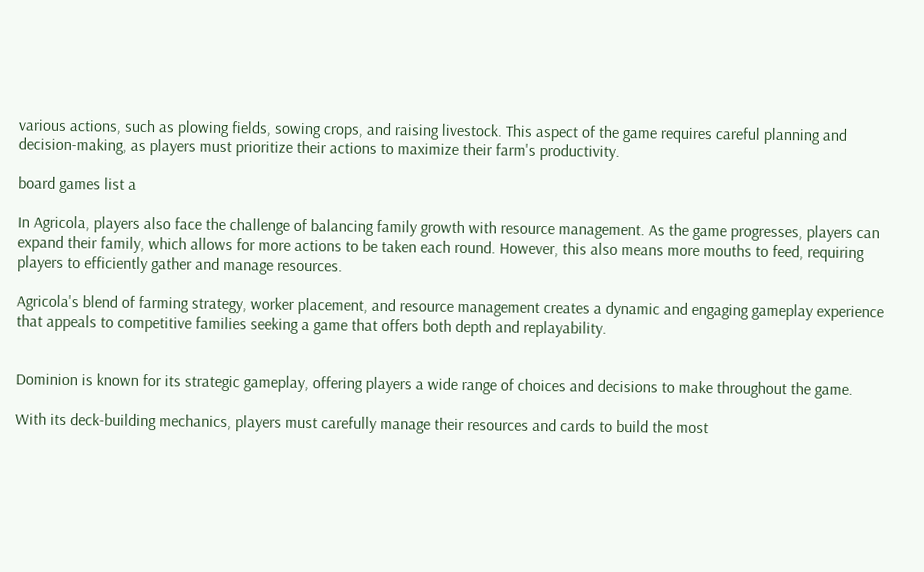various actions, such as plowing fields, sowing crops, and raising livestock. This aspect of the game requires careful planning and decision-making, as players must prioritize their actions to maximize their farm's productivity.

board games list a

In Agricola, players also face the challenge of balancing family growth with resource management. As the game progresses, players can expand their family, which allows for more actions to be taken each round. However, this also means more mouths to feed, requiring players to efficiently gather and manage resources.

Agricola's blend of farming strategy, worker placement, and resource management creates a dynamic and engaging gameplay experience that appeals to competitive families seeking a game that offers both depth and replayability.


Dominion is known for its strategic gameplay, offering players a wide range of choices and decisions to make throughout the game.

With its deck-building mechanics, players must carefully manage their resources and cards to build the most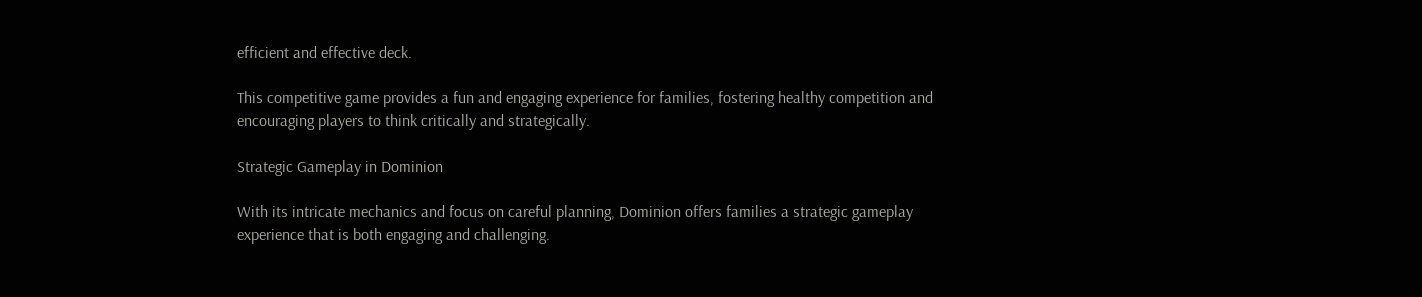efficient and effective deck.

This competitive game provides a fun and engaging experience for families, fostering healthy competition and encouraging players to think critically and strategically.

Strategic Gameplay in Dominion

With its intricate mechanics and focus on careful planning, Dominion offers families a strategic gameplay experience that is both engaging and challenging.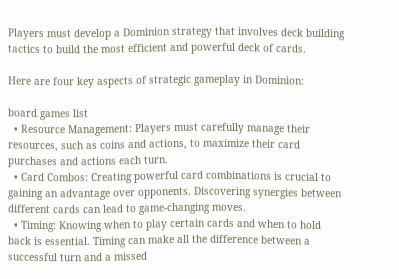Players must develop a Dominion strategy that involves deck building tactics to build the most efficient and powerful deck of cards.

Here are four key aspects of strategic gameplay in Dominion:

board games list
  • Resource Management: Players must carefully manage their resources, such as coins and actions, to maximize their card purchases and actions each turn.
  • Card Combos: Creating powerful card combinations is crucial to gaining an advantage over opponents. Discovering synergies between different cards can lead to game-changing moves.
  • Timing: Knowing when to play certain cards and when to hold back is essential. Timing can make all the difference between a successful turn and a missed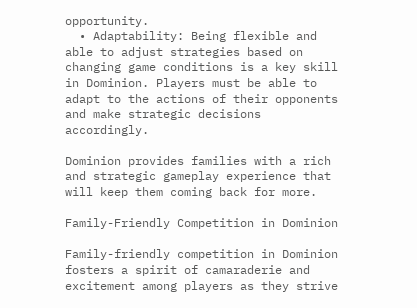opportunity.
  • Adaptability: Being flexible and able to adjust strategies based on changing game conditions is a key skill in Dominion. Players must be able to adapt to the actions of their opponents and make strategic decisions accordingly.

Dominion provides families with a rich and strategic gameplay experience that will keep them coming back for more.

Family-Friendly Competition in Dominion

Family-friendly competition in Dominion fosters a spirit of camaraderie and excitement among players as they strive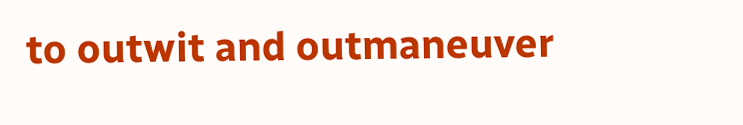to outwit and outmaneuver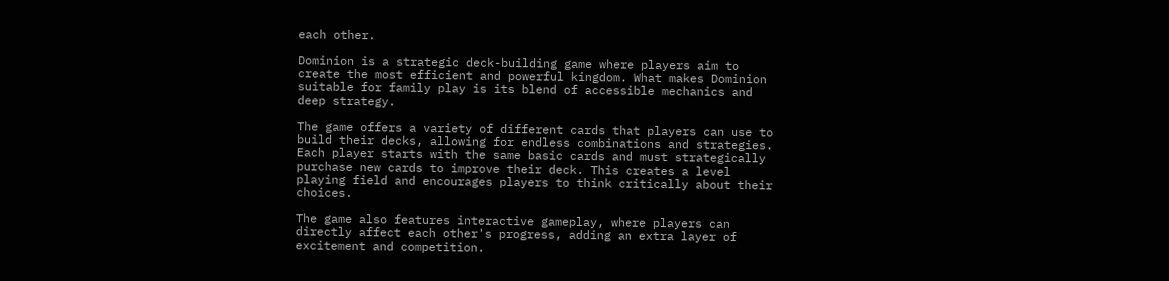each other.

Dominion is a strategic deck-building game where players aim to create the most efficient and powerful kingdom. What makes Dominion suitable for family play is its blend of accessible mechanics and deep strategy.

The game offers a variety of different cards that players can use to build their decks, allowing for endless combinations and strategies. Each player starts with the same basic cards and must strategically purchase new cards to improve their deck. This creates a level playing field and encourages players to think critically about their choices.

The game also features interactive gameplay, where players can directly affect each other's progress, adding an extra layer of excitement and competition.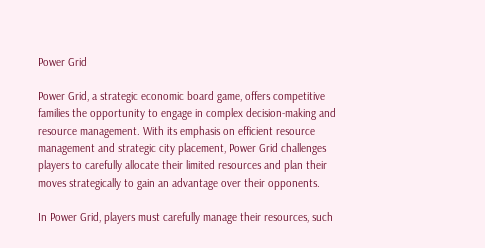Power Grid

Power Grid, a strategic economic board game, offers competitive families the opportunity to engage in complex decision-making and resource management. With its emphasis on efficient resource management and strategic city placement, Power Grid challenges players to carefully allocate their limited resources and plan their moves strategically to gain an advantage over their opponents.

In Power Grid, players must carefully manage their resources, such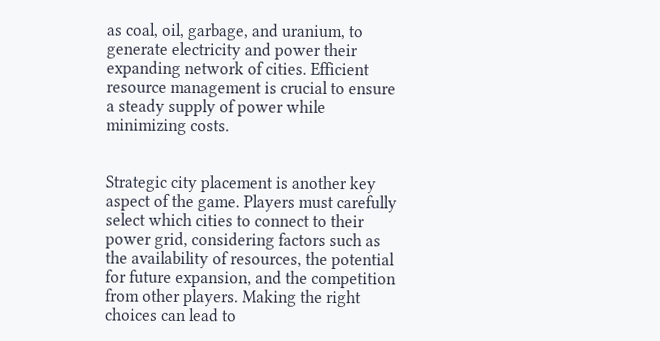as coal, oil, garbage, and uranium, to generate electricity and power their expanding network of cities. Efficient resource management is crucial to ensure a steady supply of power while minimizing costs.


Strategic city placement is another key aspect of the game. Players must carefully select which cities to connect to their power grid, considering factors such as the availability of resources, the potential for future expansion, and the competition from other players. Making the right choices can lead to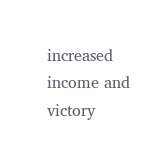increased income and victory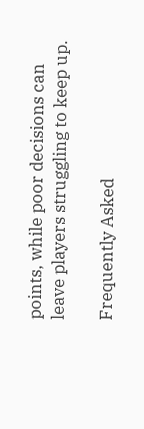points, while poor decisions can leave players struggling to keep up.

Frequently Asked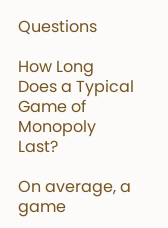Questions

How Long Does a Typical Game of Monopoly Last?

On average, a game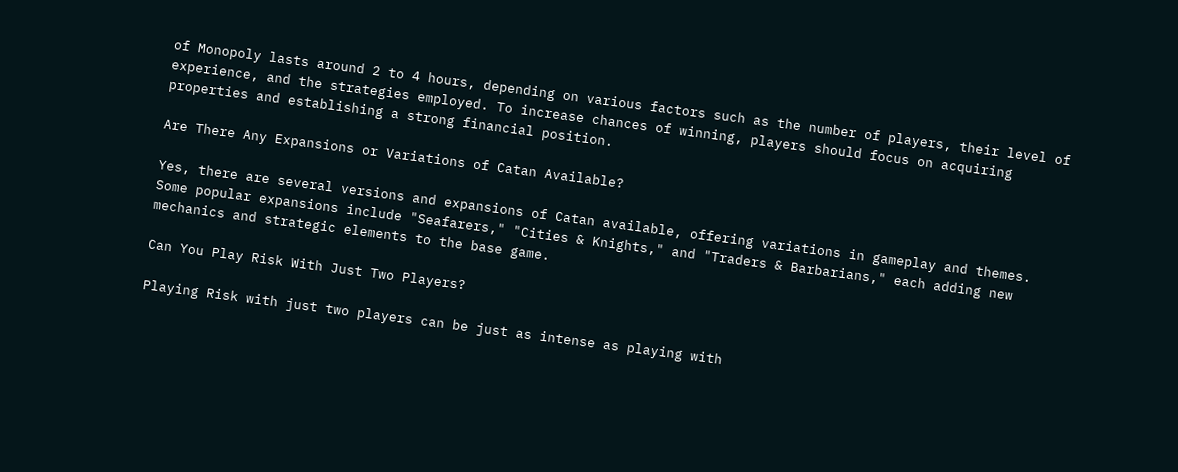of Monopoly lasts around 2 to 4 hours, depending on various factors such as the number of players, their level of experience, and the strategies employed. To increase chances of winning, players should focus on acquiring properties and establishing a strong financial position.

Are There Any Expansions or Variations of Catan Available?

Yes, there are several versions and expansions of Catan available, offering variations in gameplay and themes. Some popular expansions include "Seafarers," "Cities & Knights," and "Traders & Barbarians," each adding new mechanics and strategic elements to the base game.

Can You Play Risk With Just Two Players?

Playing Risk with just two players can be just as intense as playing with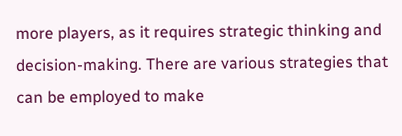more players, as it requires strategic thinking and decision-making. There are various strategies that can be employed to make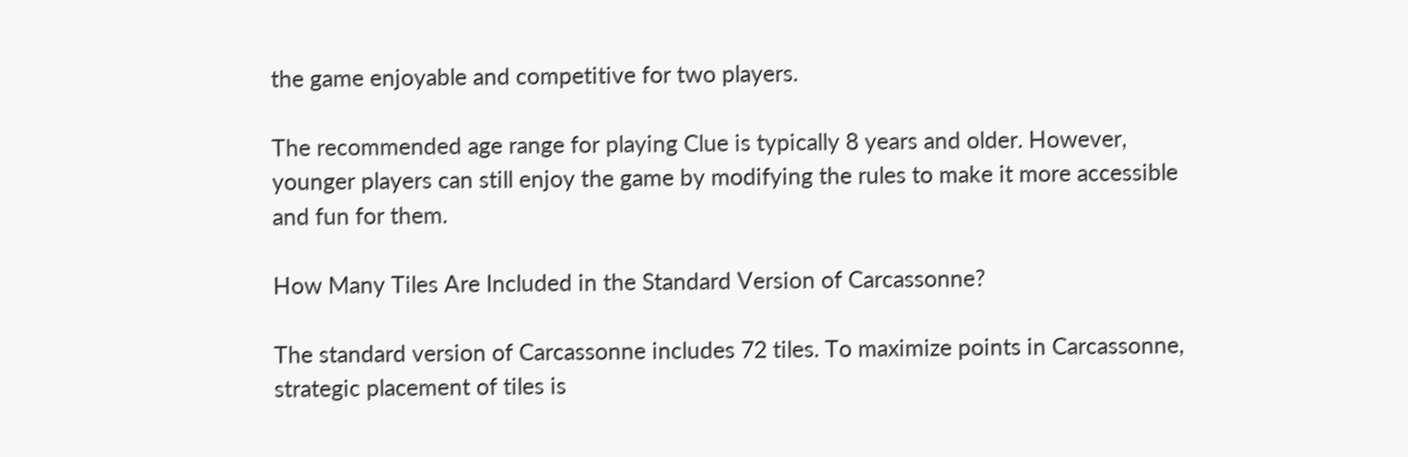the game enjoyable and competitive for two players.

The recommended age range for playing Clue is typically 8 years and older. However, younger players can still enjoy the game by modifying the rules to make it more accessible and fun for them.

How Many Tiles Are Included in the Standard Version of Carcassonne?

The standard version of Carcassonne includes 72 tiles. To maximize points in Carcassonne, strategic placement of tiles is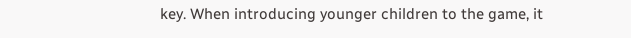key. When introducing younger children to the game, it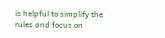is helpful to simplify the rules and focus on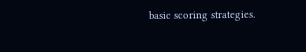basic scoring strategies.